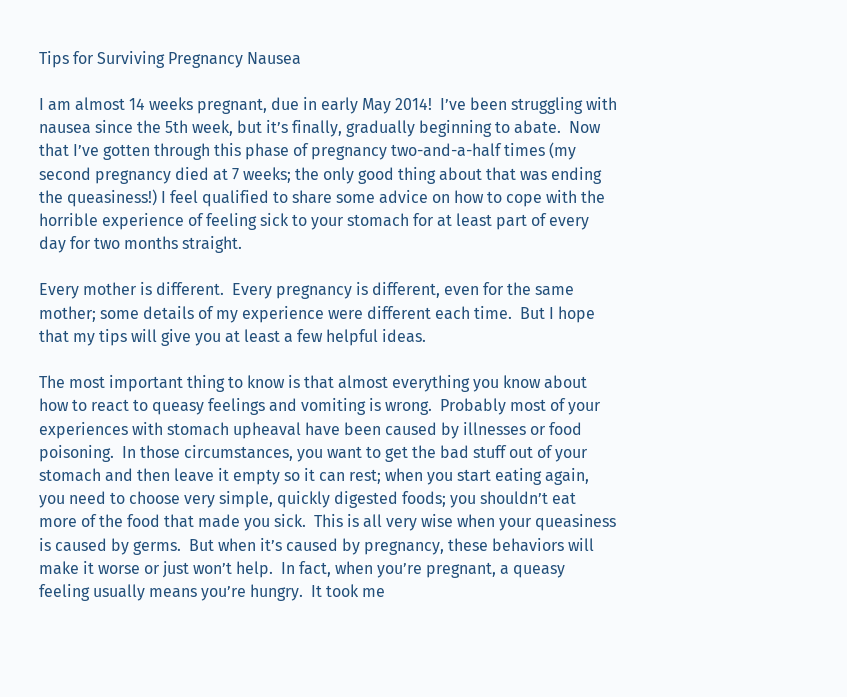Tips for Surviving Pregnancy Nausea

I am almost 14 weeks pregnant, due in early May 2014!  I’ve been struggling with nausea since the 5th week, but it’s finally, gradually beginning to abate.  Now that I’ve gotten through this phase of pregnancy two-and-a-half times (my second pregnancy died at 7 weeks; the only good thing about that was ending the queasiness!) I feel qualified to share some advice on how to cope with the horrible experience of feeling sick to your stomach for at least part of every day for two months straight.

Every mother is different.  Every pregnancy is different, even for the same mother; some details of my experience were different each time.  But I hope that my tips will give you at least a few helpful ideas.

The most important thing to know is that almost everything you know about how to react to queasy feelings and vomiting is wrong.  Probably most of your experiences with stomach upheaval have been caused by illnesses or food poisoning.  In those circumstances, you want to get the bad stuff out of your stomach and then leave it empty so it can rest; when you start eating again, you need to choose very simple, quickly digested foods; you shouldn’t eat more of the food that made you sick.  This is all very wise when your queasiness is caused by germs.  But when it’s caused by pregnancy, these behaviors will make it worse or just won’t help.  In fact, when you’re pregnant, a queasy feeling usually means you’re hungry.  It took me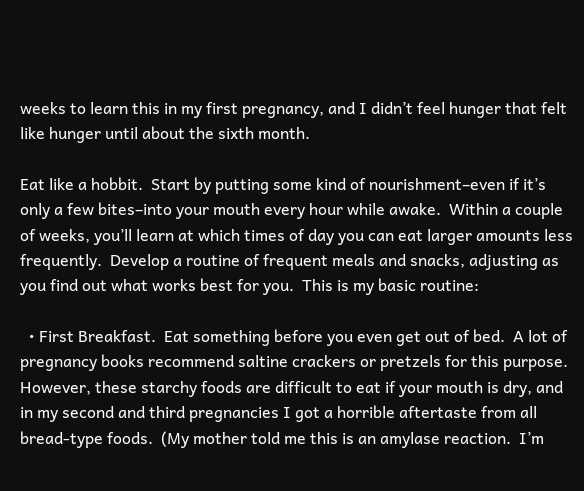weeks to learn this in my first pregnancy, and I didn’t feel hunger that felt like hunger until about the sixth month.

Eat like a hobbit.  Start by putting some kind of nourishment–even if it’s only a few bites–into your mouth every hour while awake.  Within a couple of weeks, you’ll learn at which times of day you can eat larger amounts less frequently.  Develop a routine of frequent meals and snacks, adjusting as you find out what works best for you.  This is my basic routine:

  • First Breakfast.  Eat something before you even get out of bed.  A lot of pregnancy books recommend saltine crackers or pretzels for this purpose.  However, these starchy foods are difficult to eat if your mouth is dry, and in my second and third pregnancies I got a horrible aftertaste from all bread-type foods.  (My mother told me this is an amylase reaction.  I’m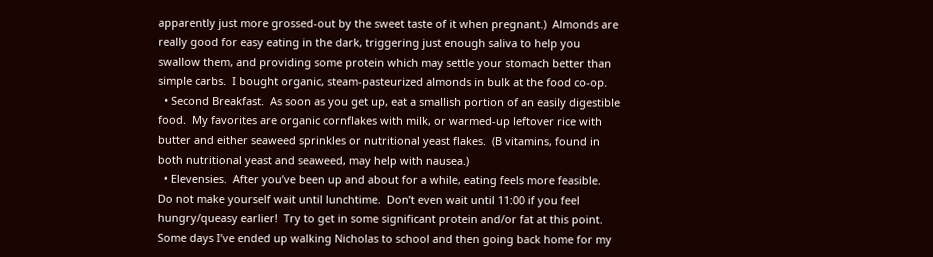apparently just more grossed-out by the sweet taste of it when pregnant.)  Almonds are really good for easy eating in the dark, triggering just enough saliva to help you swallow them, and providing some protein which may settle your stomach better than simple carbs.  I bought organic, steam-pasteurized almonds in bulk at the food co-op.
  • Second Breakfast.  As soon as you get up, eat a smallish portion of an easily digestible food.  My favorites are organic cornflakes with milk, or warmed-up leftover rice with butter and either seaweed sprinkles or nutritional yeast flakes.  (B vitamins, found in both nutritional yeast and seaweed, may help with nausea.)
  • Elevensies.  After you’ve been up and about for a while, eating feels more feasible.  Do not make yourself wait until lunchtime.  Don’t even wait until 11:00 if you feel hungry/queasy earlier!  Try to get in some significant protein and/or fat at this point.  Some days I’ve ended up walking Nicholas to school and then going back home for my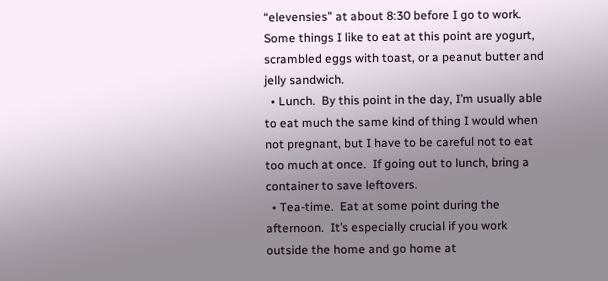“elevensies” at about 8:30 before I go to work.  Some things I like to eat at this point are yogurt, scrambled eggs with toast, or a peanut butter and jelly sandwich.
  • Lunch.  By this point in the day, I’m usually able to eat much the same kind of thing I would when not pregnant, but I have to be careful not to eat too much at once.  If going out to lunch, bring a container to save leftovers.
  • Tea-time.  Eat at some point during the afternoon.  It’s especially crucial if you work outside the home and go home at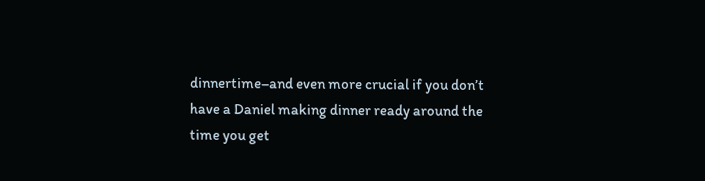dinnertime–and even more crucial if you don’t have a Daniel making dinner ready around the time you get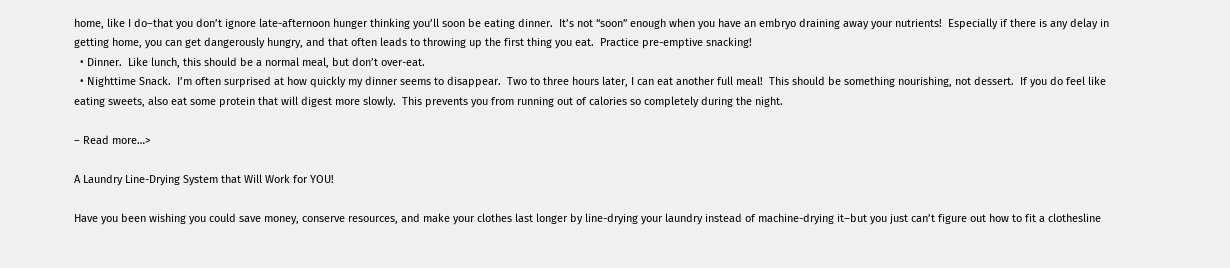home, like I do–that you don’t ignore late-afternoon hunger thinking you’ll soon be eating dinner.  It’s not “soon” enough when you have an embryo draining away your nutrients!  Especially if there is any delay in getting home, you can get dangerously hungry, and that often leads to throwing up the first thing you eat.  Practice pre-emptive snacking!
  • Dinner.  Like lunch, this should be a normal meal, but don’t over-eat.
  • Nighttime Snack.  I’m often surprised at how quickly my dinner seems to disappear.  Two to three hours later, I can eat another full meal!  This should be something nourishing, not dessert.  If you do feel like eating sweets, also eat some protein that will digest more slowly.  This prevents you from running out of calories so completely during the night.

– Read more…>

A Laundry Line-Drying System that Will Work for YOU!

Have you been wishing you could save money, conserve resources, and make your clothes last longer by line-drying your laundry instead of machine-drying it–but you just can’t figure out how to fit a clothesline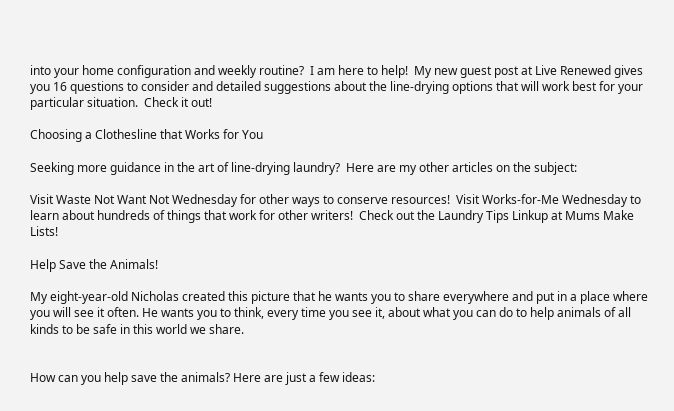into your home configuration and weekly routine?  I am here to help!  My new guest post at Live Renewed gives you 16 questions to consider and detailed suggestions about the line-drying options that will work best for your particular situation.  Check it out!

Choosing a Clothesline that Works for You

Seeking more guidance in the art of line-drying laundry?  Here are my other articles on the subject:

Visit Waste Not Want Not Wednesday for other ways to conserve resources!  Visit Works-for-Me Wednesday to learn about hundreds of things that work for other writers!  Check out the Laundry Tips Linkup at Mums Make Lists!

Help Save the Animals!

My eight-year-old Nicholas created this picture that he wants you to share everywhere and put in a place where you will see it often. He wants you to think, every time you see it, about what you can do to help animals of all kinds to be safe in this world we share.


How can you help save the animals? Here are just a few ideas: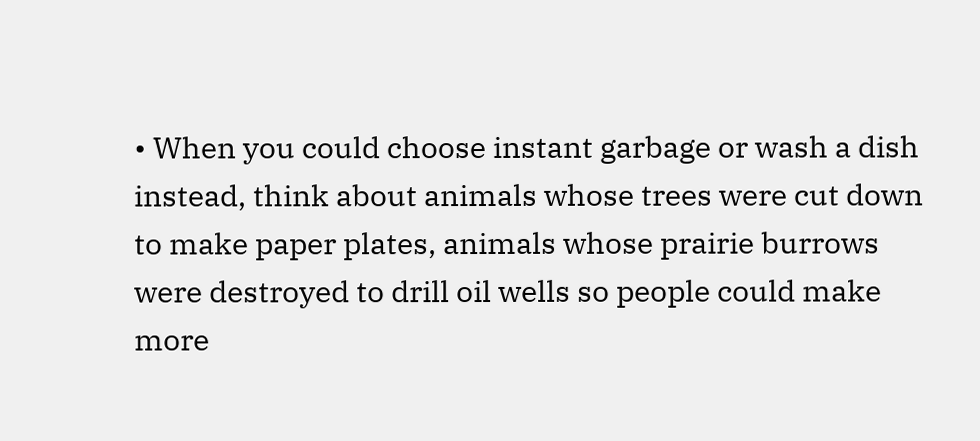• When you could choose instant garbage or wash a dish instead, think about animals whose trees were cut down to make paper plates, animals whose prairie burrows were destroyed to drill oil wells so people could make more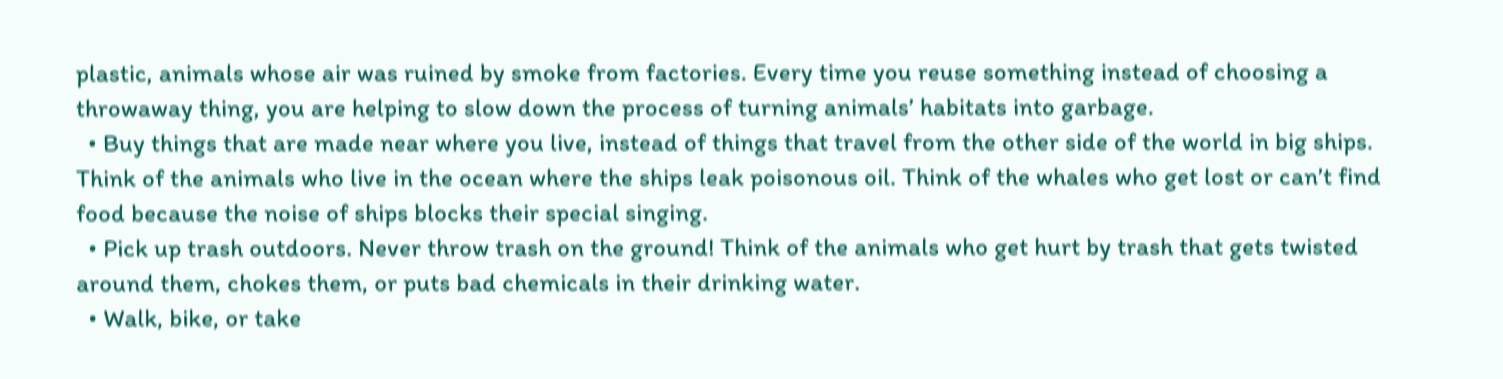plastic, animals whose air was ruined by smoke from factories. Every time you reuse something instead of choosing a throwaway thing, you are helping to slow down the process of turning animals’ habitats into garbage.
  • Buy things that are made near where you live, instead of things that travel from the other side of the world in big ships. Think of the animals who live in the ocean where the ships leak poisonous oil. Think of the whales who get lost or can’t find food because the noise of ships blocks their special singing.
  • Pick up trash outdoors. Never throw trash on the ground! Think of the animals who get hurt by trash that gets twisted around them, chokes them, or puts bad chemicals in their drinking water.
  • Walk, bike, or take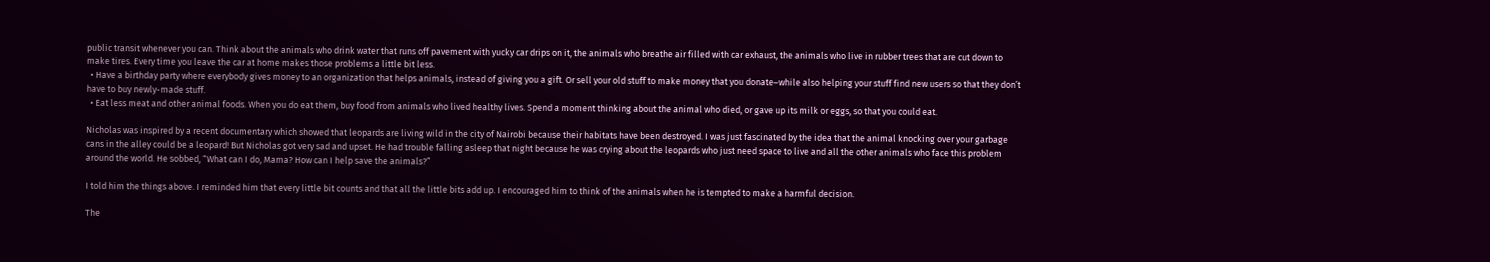public transit whenever you can. Think about the animals who drink water that runs off pavement with yucky car drips on it, the animals who breathe air filled with car exhaust, the animals who live in rubber trees that are cut down to make tires. Every time you leave the car at home makes those problems a little bit less.
  • Have a birthday party where everybody gives money to an organization that helps animals, instead of giving you a gift. Or sell your old stuff to make money that you donate–while also helping your stuff find new users so that they don’t have to buy newly-made stuff.
  • Eat less meat and other animal foods. When you do eat them, buy food from animals who lived healthy lives. Spend a moment thinking about the animal who died, or gave up its milk or eggs, so that you could eat.

Nicholas was inspired by a recent documentary which showed that leopards are living wild in the city of Nairobi because their habitats have been destroyed. I was just fascinated by the idea that the animal knocking over your garbage cans in the alley could be a leopard! But Nicholas got very sad and upset. He had trouble falling asleep that night because he was crying about the leopards who just need space to live and all the other animals who face this problem around the world. He sobbed, “What can I do, Mama? How can I help save the animals?”

I told him the things above. I reminded him that every little bit counts and that all the little bits add up. I encouraged him to think of the animals when he is tempted to make a harmful decision.

The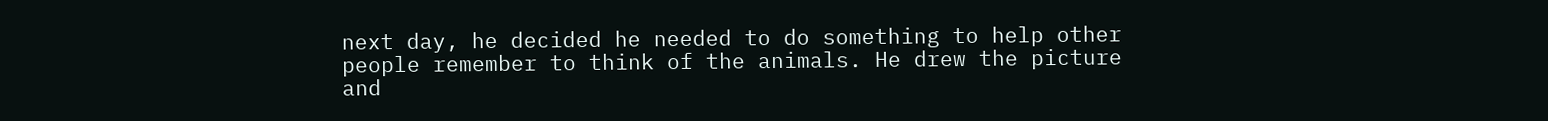next day, he decided he needed to do something to help other people remember to think of the animals. He drew the picture and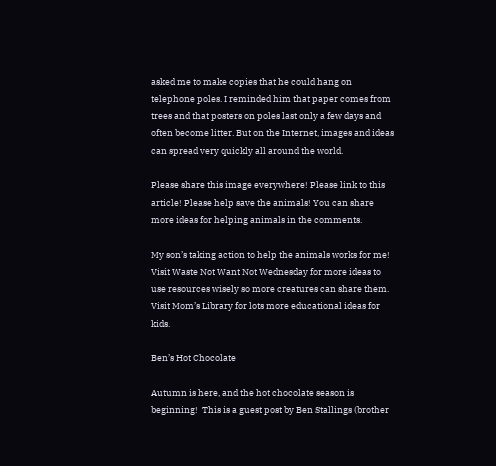asked me to make copies that he could hang on telephone poles. I reminded him that paper comes from trees and that posters on poles last only a few days and often become litter. But on the Internet, images and ideas can spread very quickly all around the world.

Please share this image everywhere! Please link to this article! Please help save the animals! You can share more ideas for helping animals in the comments.

My son’s taking action to help the animals works for me! Visit Waste Not Want Not Wednesday for more ideas to use resources wisely so more creatures can share them. Visit Mom’s Library for lots more educational ideas for kids.

Ben’s Hot Chocolate

Autumn is here, and the hot chocolate season is beginning!  This is a guest post by Ben Stallings (brother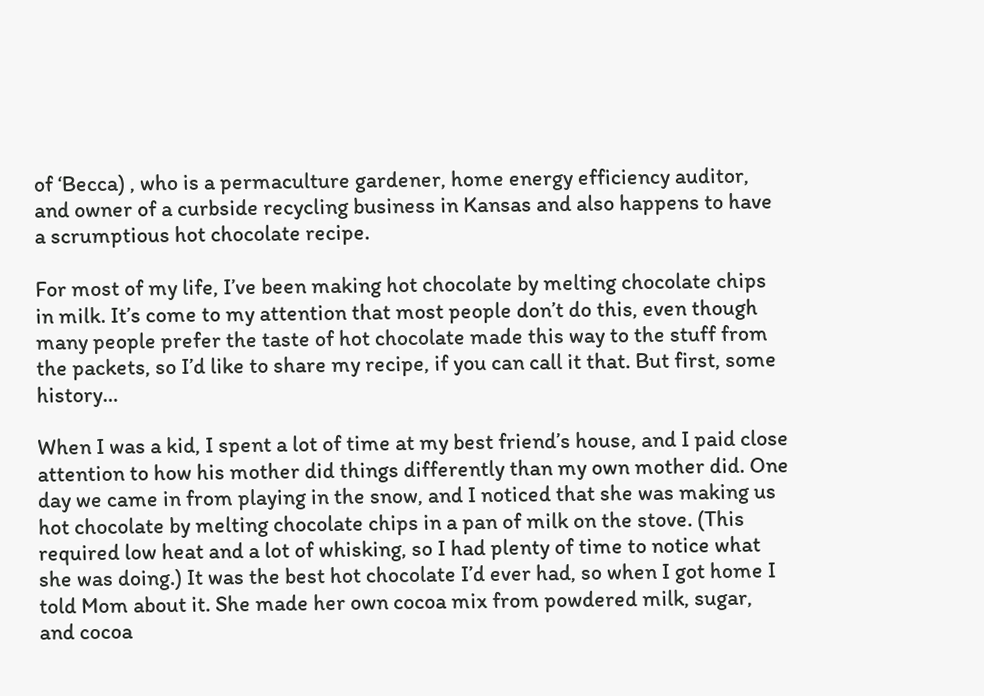of ‘Becca) , who is a permaculture gardener, home energy efficiency auditor, and owner of a curbside recycling business in Kansas and also happens to have a scrumptious hot chocolate recipe.

For most of my life, I’ve been making hot chocolate by melting chocolate chips in milk. It’s come to my attention that most people don’t do this, even though many people prefer the taste of hot chocolate made this way to the stuff from the packets, so I’d like to share my recipe, if you can call it that. But first, some history…

When I was a kid, I spent a lot of time at my best friend’s house, and I paid close attention to how his mother did things differently than my own mother did. One day we came in from playing in the snow, and I noticed that she was making us hot chocolate by melting chocolate chips in a pan of milk on the stove. (This required low heat and a lot of whisking, so I had plenty of time to notice what she was doing.) It was the best hot chocolate I’d ever had, so when I got home I told Mom about it. She made her own cocoa mix from powdered milk, sugar, and cocoa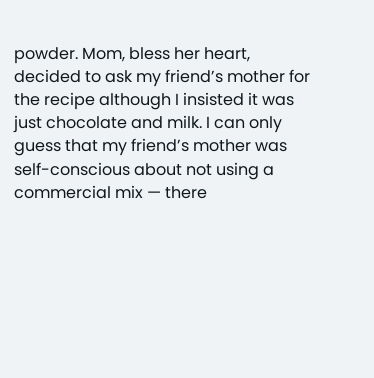powder. Mom, bless her heart, decided to ask my friend’s mother for the recipe although I insisted it was just chocolate and milk. I can only guess that my friend’s mother was self-conscious about not using a commercial mix — there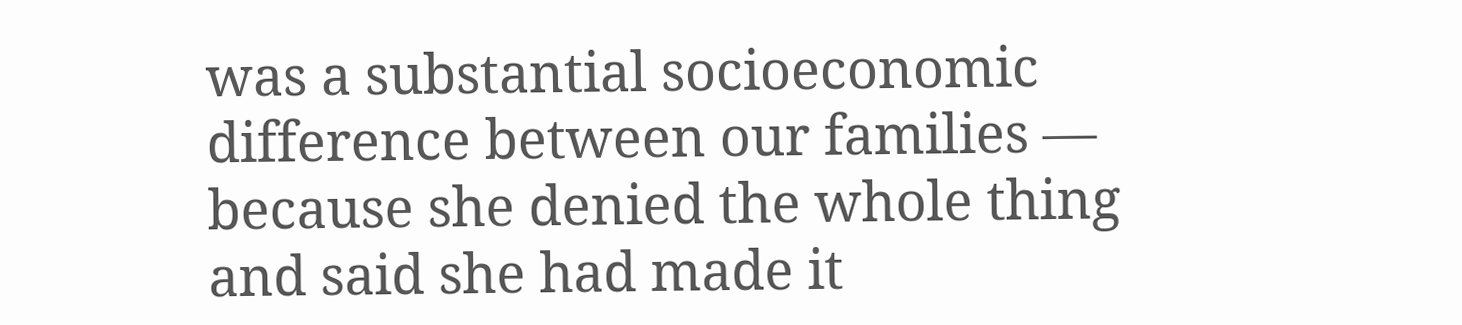was a substantial socioeconomic difference between our families — because she denied the whole thing and said she had made it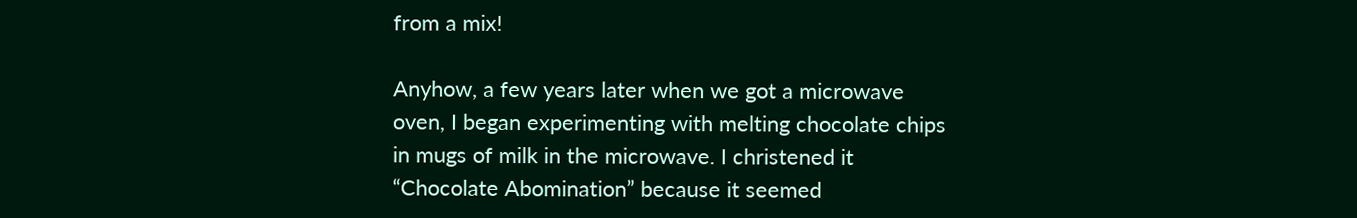from a mix!

Anyhow, a few years later when we got a microwave oven, I began experimenting with melting chocolate chips in mugs of milk in the microwave. I christened it “Chocolate Abomination” because it seemed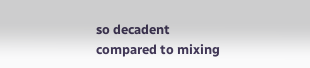so decadent compared to mixing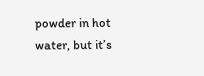powder in hot water, but it’s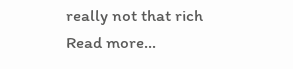really not that rich Read more…